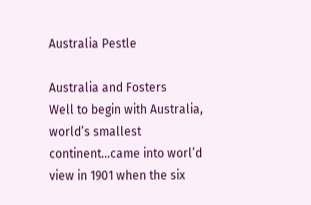Australia Pestle

Australia and Fosters
Well to begin with Australia, world’s smallest continent…came into worl’d view in 1901 when the six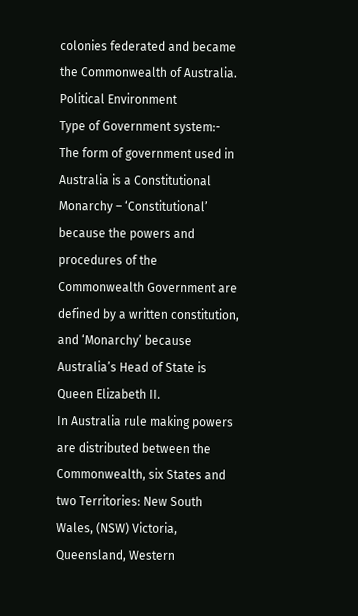colonies federated and became the Commonwealth of Australia.
Political Environment
Type of Government system:-
The form of government used in Australia is a Constitutional Monarchy – ‘Constitutional’ because the powers and procedures of the Commonwealth Government are defined by a written constitution, and ‘Monarchy’ because Australia’s Head of State is Queen Elizabeth II.
In Australia rule making powers are distributed between the Commonwealth, six States and two Territories: New South Wales, (NSW) Victoria, Queensland, Western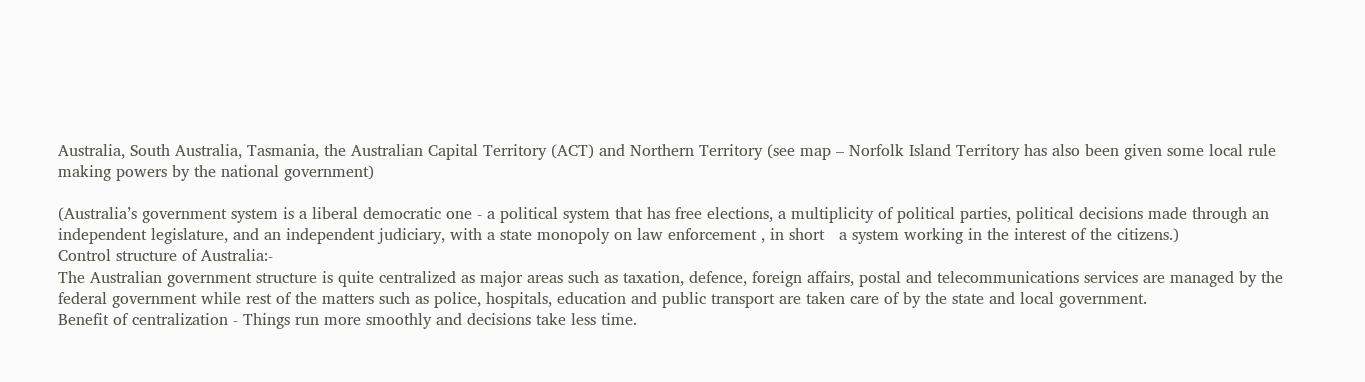Australia, South Australia, Tasmania, the Australian Capital Territory (ACT) and Northern Territory (see map – Norfolk Island Territory has also been given some local rule making powers by the national government)

(Australia’s government system is a liberal democratic one - a political system that has free elections, a multiplicity of political parties, political decisions made through an independent legislature, and an independent judiciary, with a state monopoly on law enforcement , in short   a system working in the interest of the citizens.)
Control structure of Australia:-
The Australian government structure is quite centralized as major areas such as taxation, defence, foreign affairs, postal and telecommunications services are managed by the federal government while rest of the matters such as police, hospitals, education and public transport are taken care of by the state and local government.
Benefit of centralization - Things run more smoothly and decisions take less time.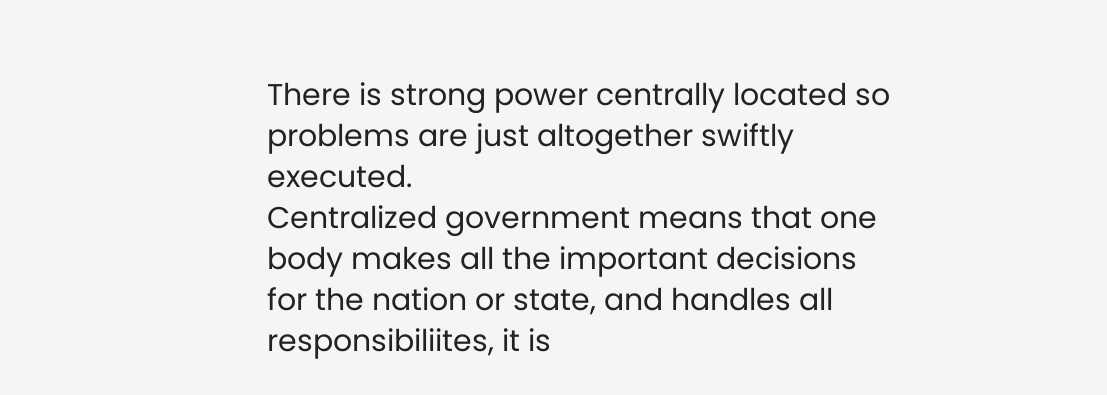There is strong power centrally located so problems are just altogether swiftly executed.
Centralized government means that one body makes all the important decisions for the nation or state, and handles all responsibiliites, it is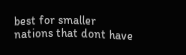best for smaller nations that dont have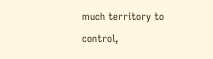much territory to control,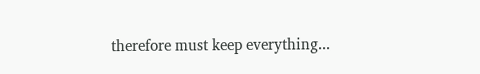therefore must keep everything...